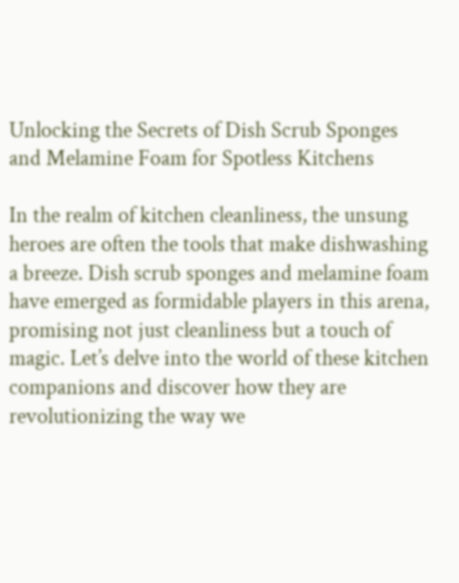Unlocking the Secrets of Dish Scrub Sponges and Melamine Foam for Spotless Kitchens

In the realm of kitchen cleanliness, the unsung heroes are often the tools that make dishwashing a breeze. Dish scrub sponges and melamine foam have emerged as formidable players in this arena, promising not just cleanliness but a touch of magic. Let’s delve into the world of these kitchen companions and discover how they are revolutionizing the way we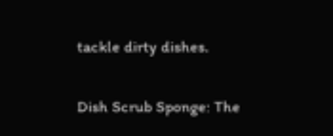tackle dirty dishes.

Dish Scrub Sponge: The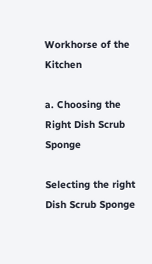Workhorse of the Kitchen

a. Choosing the Right Dish Scrub Sponge

Selecting the right Dish Scrub Sponge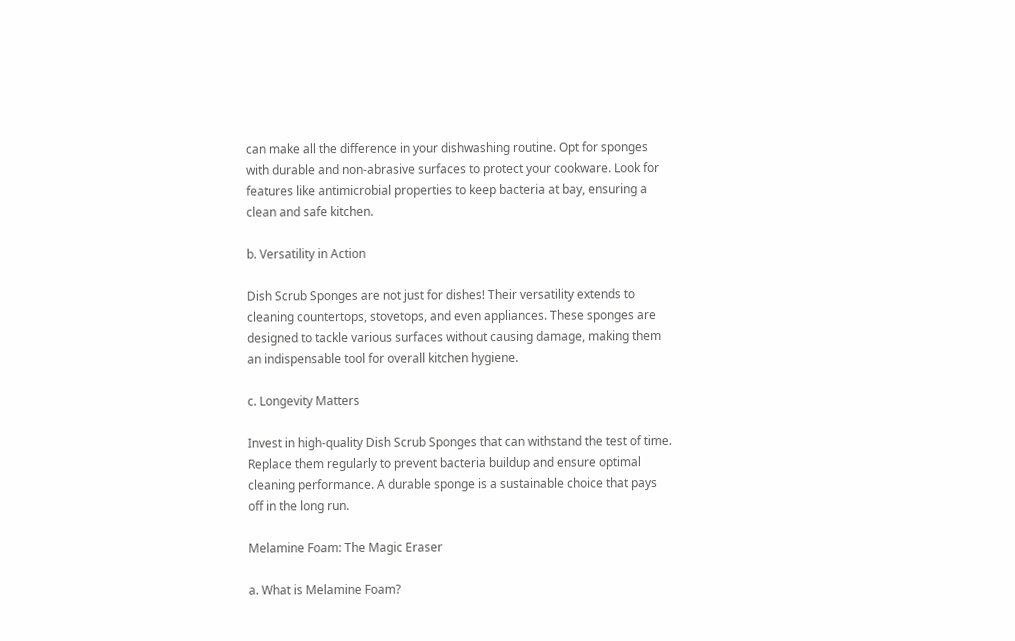can make all the difference in your dishwashing routine. Opt for sponges with durable and non-abrasive surfaces to protect your cookware. Look for features like antimicrobial properties to keep bacteria at bay, ensuring a clean and safe kitchen.

b. Versatility in Action

Dish Scrub Sponges are not just for dishes! Their versatility extends to cleaning countertops, stovetops, and even appliances. These sponges are designed to tackle various surfaces without causing damage, making them an indispensable tool for overall kitchen hygiene.

c. Longevity Matters

Invest in high-quality Dish Scrub Sponges that can withstand the test of time. Replace them regularly to prevent bacteria buildup and ensure optimal cleaning performance. A durable sponge is a sustainable choice that pays off in the long run.

Melamine Foam: The Magic Eraser

a. What is Melamine Foam?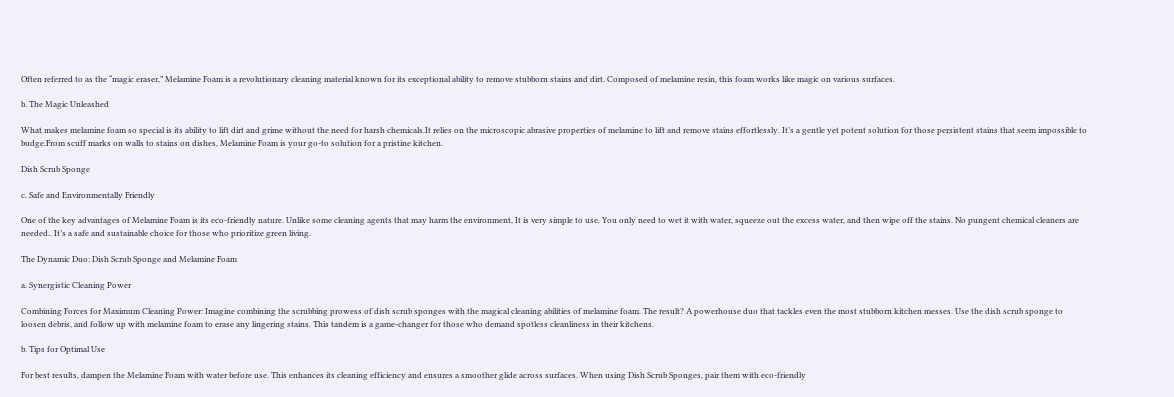Often referred to as the “magic eraser,” Melamine Foam is a revolutionary cleaning material known for its exceptional ability to remove stubborn stains and dirt. Composed of melamine resin, this foam works like magic on various surfaces.

b. The Magic Unleashed

What makes melamine foam so special is its ability to lift dirt and grime without the need for harsh chemicals.It relies on the microscopic abrasive properties of melamine to lift and remove stains effortlessly. It’s a gentle yet potent solution for those persistent stains that seem impossible to budge.From scuff marks on walls to stains on dishes, Melamine Foam is your go-to solution for a pristine kitchen.

Dish Scrub Sponge

c. Safe and Environmentally Friendly

One of the key advantages of Melamine Foam is its eco-friendly nature. Unlike some cleaning agents that may harm the environment, It is very simple to use. You only need to wet it with water, squeeze out the excess water, and then wipe off the stains. No pungent chemical cleaners are needed.. It’s a safe and sustainable choice for those who prioritize green living.

The Dynamic Duo: Dish Scrub Sponge and Melamine Foam

a. Synergistic Cleaning Power

Combining Forces for Maximum Cleaning Power: Imagine combining the scrubbing prowess of dish scrub sponges with the magical cleaning abilities of melamine foam. The result? A powerhouse duo that tackles even the most stubborn kitchen messes. Use the dish scrub sponge to loosen debris, and follow up with melamine foam to erase any lingering stains. This tandem is a game-changer for those who demand spotless cleanliness in their kitchens.

b. Tips for Optimal Use

For best results, dampen the Melamine Foam with water before use. This enhances its cleaning efficiency and ensures a smoother glide across surfaces. When using Dish Scrub Sponges, pair them with eco-friendly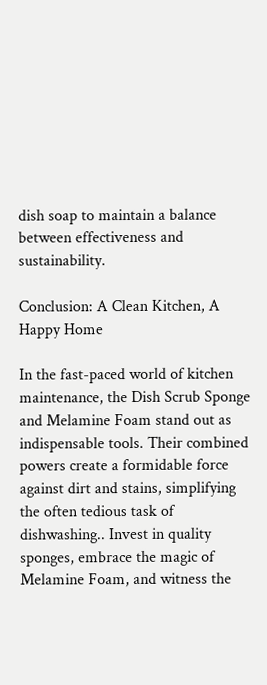dish soap to maintain a balance between effectiveness and sustainability.

Conclusion: A Clean Kitchen, A Happy Home

In the fast-paced world of kitchen maintenance, the Dish Scrub Sponge and Melamine Foam stand out as indispensable tools. Their combined powers create a formidable force against dirt and stains, simplifying the often tedious task of dishwashing.. Invest in quality sponges, embrace the magic of Melamine Foam, and witness the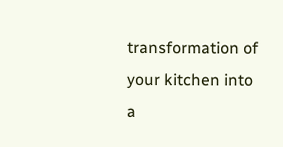transformation of your kitchen into a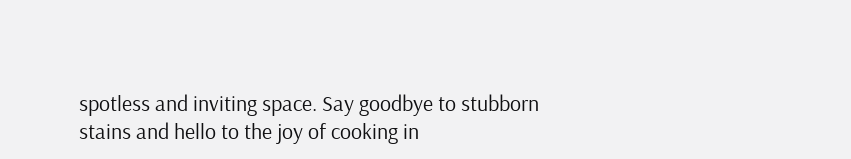spotless and inviting space. Say goodbye to stubborn stains and hello to the joy of cooking in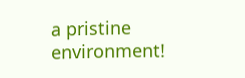a pristine environment!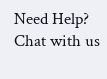Need Help? Chat with us